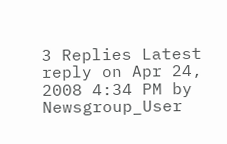3 Replies Latest reply on Apr 24, 2008 4:34 PM by Newsgroup_User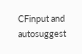CFinput and autosuggest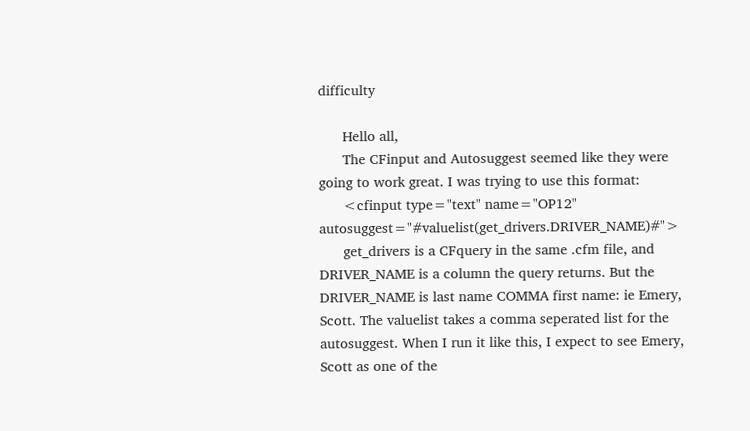difficulty

      Hello all,
      The CFinput and Autosuggest seemed like they were going to work great. I was trying to use this format:
      <cfinput type="text" name="OP12" autosuggest="#valuelist(get_drivers.DRIVER_NAME)#">
      get_drivers is a CFquery in the same .cfm file, and DRIVER_NAME is a column the query returns. But the DRIVER_NAME is last name COMMA first name: ie Emery, Scott. The valuelist takes a comma seperated list for the autosuggest. When I run it like this, I expect to see Emery, Scott as one of the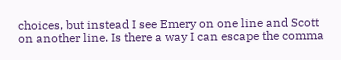choices, but instead I see Emery on one line and Scott on another line. Is there a way I can escape the comma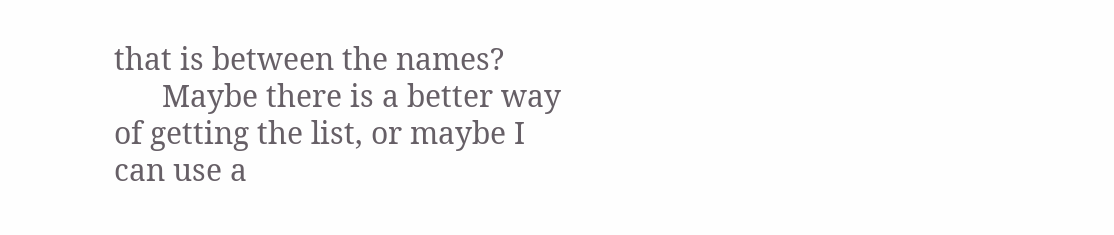that is between the names?
      Maybe there is a better way of getting the list, or maybe I can use a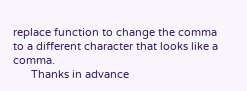replace function to change the comma to a different character that looks like a comma.
      Thanks in advance